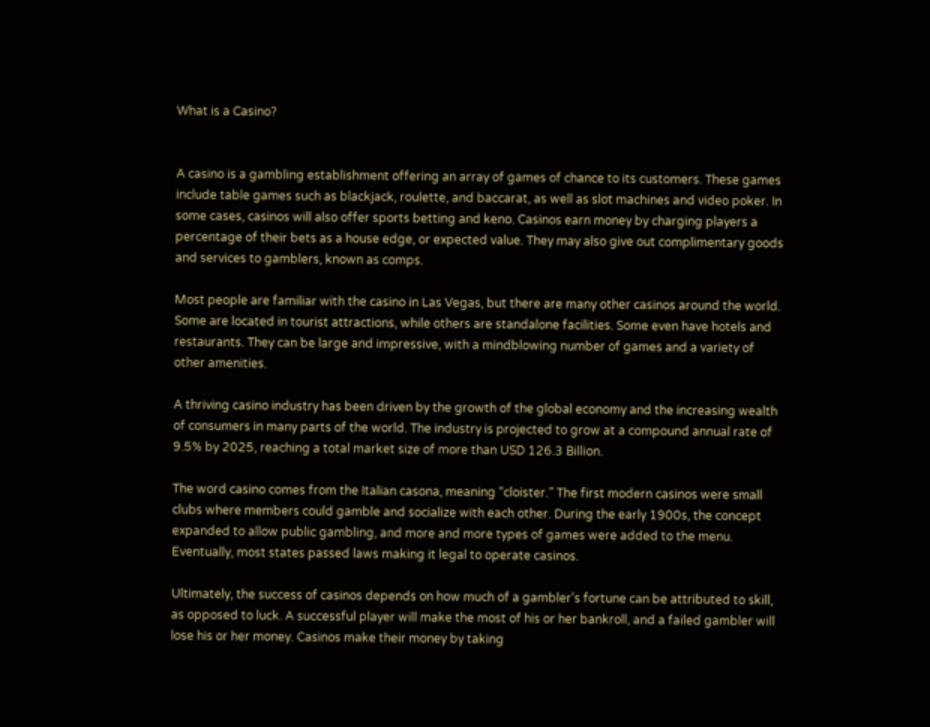What is a Casino?


A casino is a gambling establishment offering an array of games of chance to its customers. These games include table games such as blackjack, roulette, and baccarat, as well as slot machines and video poker. In some cases, casinos will also offer sports betting and keno. Casinos earn money by charging players a percentage of their bets as a house edge, or expected value. They may also give out complimentary goods and services to gamblers, known as comps.

Most people are familiar with the casino in Las Vegas, but there are many other casinos around the world. Some are located in tourist attractions, while others are standalone facilities. Some even have hotels and restaurants. They can be large and impressive, with a mindblowing number of games and a variety of other amenities.

A thriving casino industry has been driven by the growth of the global economy and the increasing wealth of consumers in many parts of the world. The industry is projected to grow at a compound annual rate of 9.5% by 2025, reaching a total market size of more than USD 126.3 Billion.

The word casino comes from the Italian casona, meaning “cloister.” The first modern casinos were small clubs where members could gamble and socialize with each other. During the early 1900s, the concept expanded to allow public gambling, and more and more types of games were added to the menu. Eventually, most states passed laws making it legal to operate casinos.

Ultimately, the success of casinos depends on how much of a gambler’s fortune can be attributed to skill, as opposed to luck. A successful player will make the most of his or her bankroll, and a failed gambler will lose his or her money. Casinos make their money by taking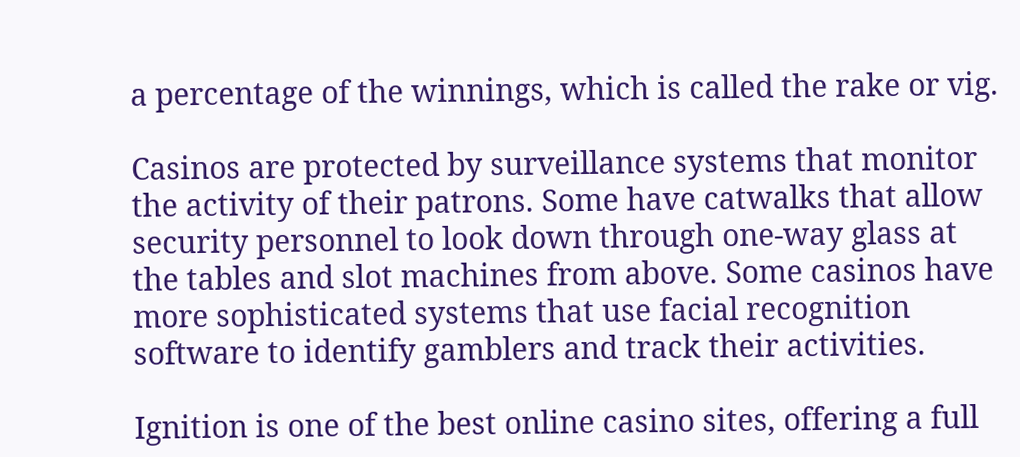a percentage of the winnings, which is called the rake or vig.

Casinos are protected by surveillance systems that monitor the activity of their patrons. Some have catwalks that allow security personnel to look down through one-way glass at the tables and slot machines from above. Some casinos have more sophisticated systems that use facial recognition software to identify gamblers and track their activities.

Ignition is one of the best online casino sites, offering a full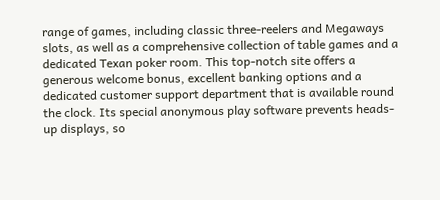range of games, including classic three-reelers and Megaways slots, as well as a comprehensive collection of table games and a dedicated Texan poker room. This top-notch site offers a generous welcome bonus, excellent banking options and a dedicated customer support department that is available round the clock. Its special anonymous play software prevents heads-up displays, so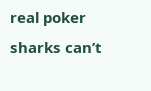real poker sharks can’t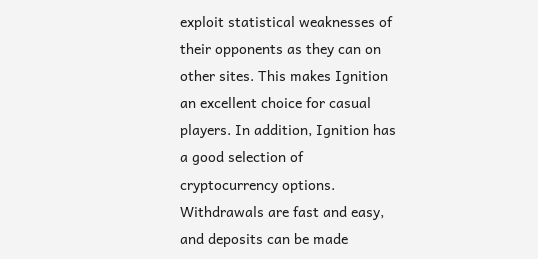exploit statistical weaknesses of their opponents as they can on other sites. This makes Ignition an excellent choice for casual players. In addition, Ignition has a good selection of cryptocurrency options. Withdrawals are fast and easy, and deposits can be made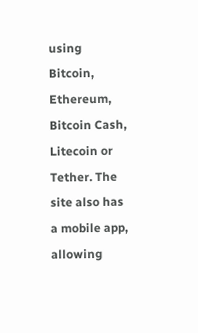using Bitcoin, Ethereum, Bitcoin Cash, Litecoin or Tether. The site also has a mobile app, allowing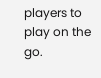players to play on the go.